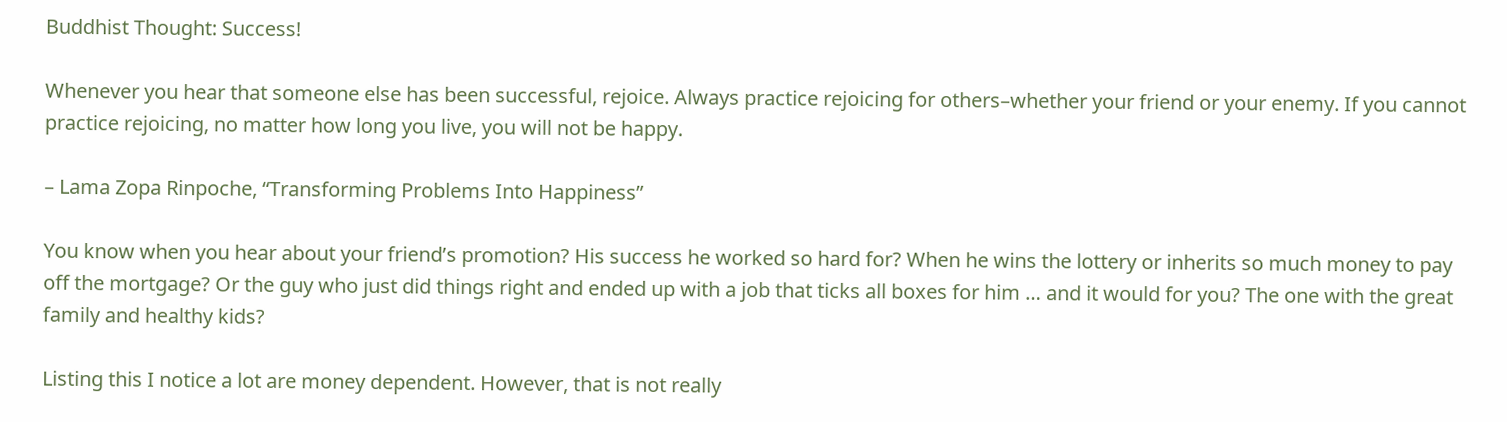Buddhist Thought: Success!

Whenever you hear that someone else has been successful, rejoice. Always practice rejoicing for others–whether your friend or your enemy. If you cannot practice rejoicing, no matter how long you live, you will not be happy.

– Lama Zopa Rinpoche, “Transforming Problems Into Happiness”

You know when you hear about your friend’s promotion? His success he worked so hard for? When he wins the lottery or inherits so much money to pay off the mortgage? Or the guy who just did things right and ended up with a job that ticks all boxes for him … and it would for you? The one with the great family and healthy kids?

Listing this I notice a lot are money dependent. However, that is not really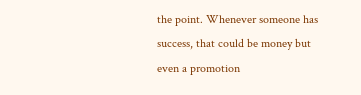the point. Whenever someone has success, that could be money but even a promotion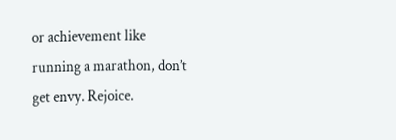or achievement like running a marathon, don’t get envy. Rejoice.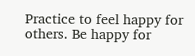Practice to feel happy for others. Be happy for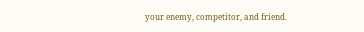your enemy, competitor, and friend.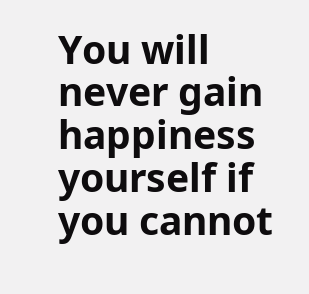You will never gain happiness yourself if you cannot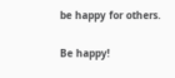be happy for others.

Be happy!